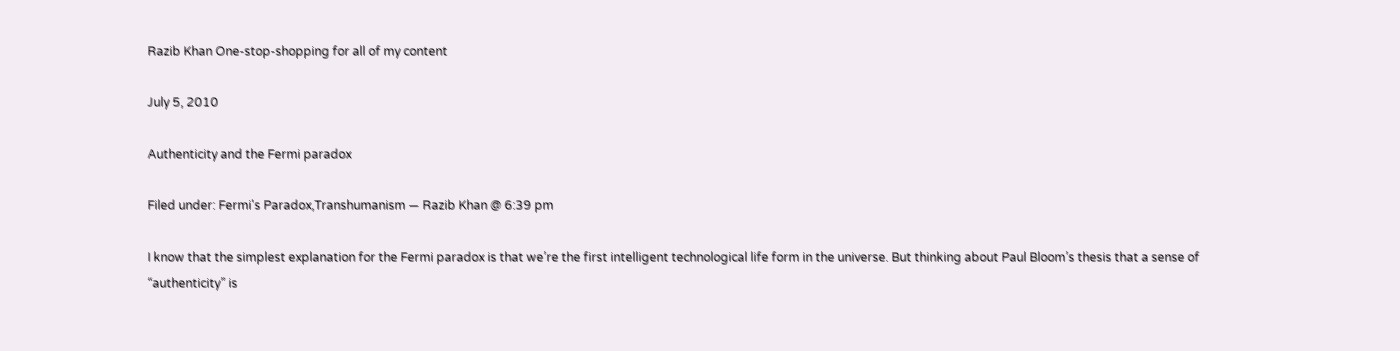Razib Khan One-stop-shopping for all of my content

July 5, 2010

Authenticity and the Fermi paradox

Filed under: Fermi's Paradox,Transhumanism — Razib Khan @ 6:39 pm

I know that the simplest explanation for the Fermi paradox is that we’re the first intelligent technological life form in the universe. But thinking about Paul Bloom’s thesis that a sense of “authenticity” is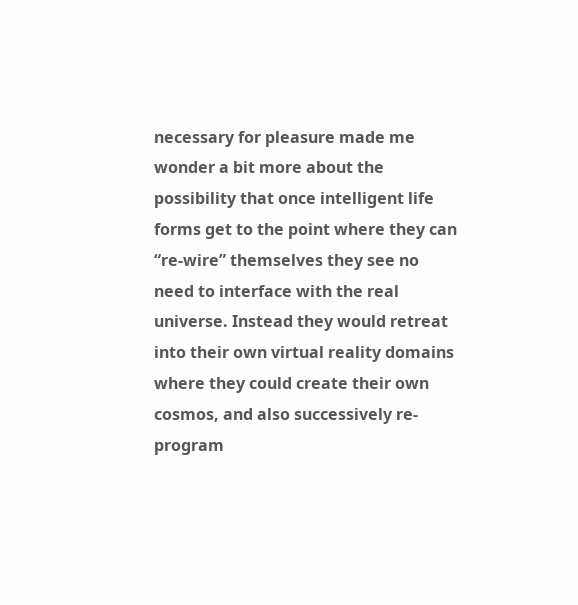necessary for pleasure made me wonder a bit more about the possibility that once intelligent life forms get to the point where they can “re-wire” themselves they see no need to interface with the real universe. Instead they would retreat into their own virtual reality domains where they could create their own cosmos, and also successively re-program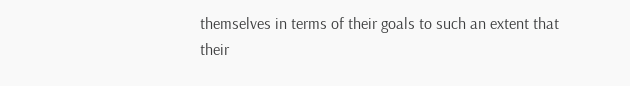themselves in terms of their goals to such an extent that their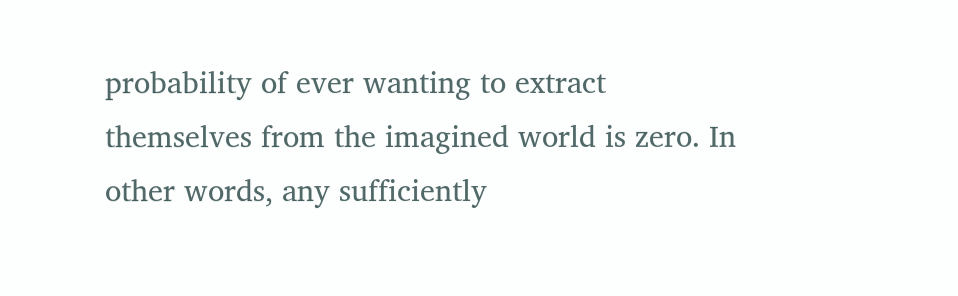probability of ever wanting to extract themselves from the imagined world is zero. In other words, any sufficiently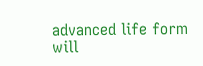advanced life form will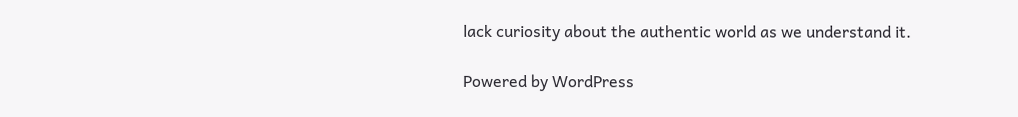lack curiosity about the authentic world as we understand it.

Powered by WordPress